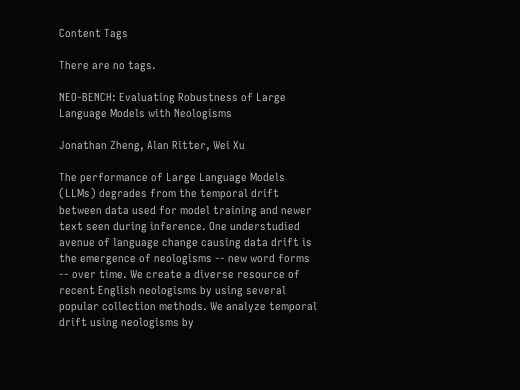Content Tags

There are no tags.

NEO-BENCH: Evaluating Robustness of Large Language Models with Neologisms

Jonathan Zheng, Alan Ritter, Wei Xu

The performance of Large Language Models (LLMs) degrades from the temporal drift between data used for model training and newer text seen during inference. One understudied avenue of language change causing data drift is the emergence of neologisms -- new word forms -- over time. We create a diverse resource of recent English neologisms by using several popular collection methods. We analyze temporal drift using neologisms by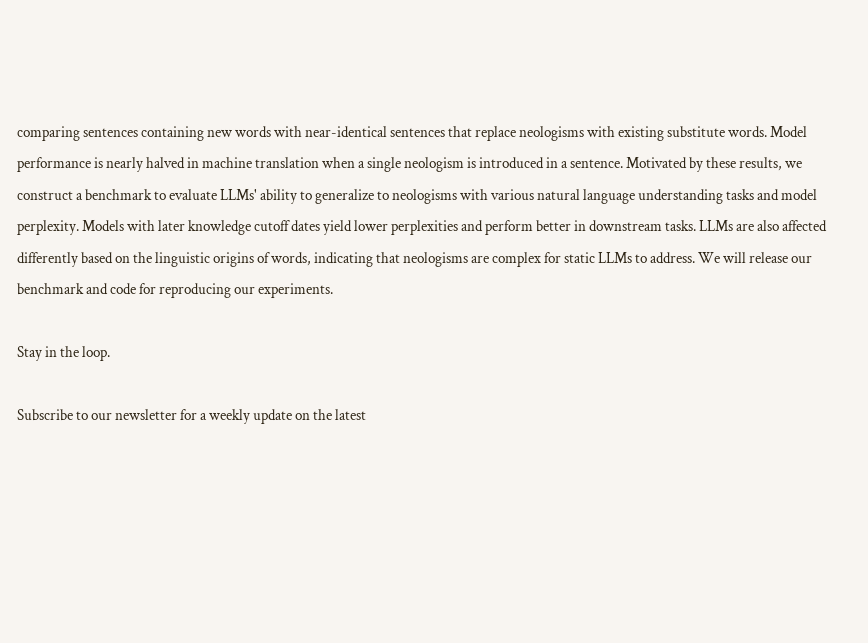comparing sentences containing new words with near-identical sentences that replace neologisms with existing substitute words. Model performance is nearly halved in machine translation when a single neologism is introduced in a sentence. Motivated by these results, we construct a benchmark to evaluate LLMs' ability to generalize to neologisms with various natural language understanding tasks and model perplexity. Models with later knowledge cutoff dates yield lower perplexities and perform better in downstream tasks. LLMs are also affected differently based on the linguistic origins of words, indicating that neologisms are complex for static LLMs to address. We will release our benchmark and code for reproducing our experiments.

Stay in the loop.

Subscribe to our newsletter for a weekly update on the latest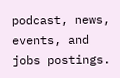podcast, news, events, and jobs postings.